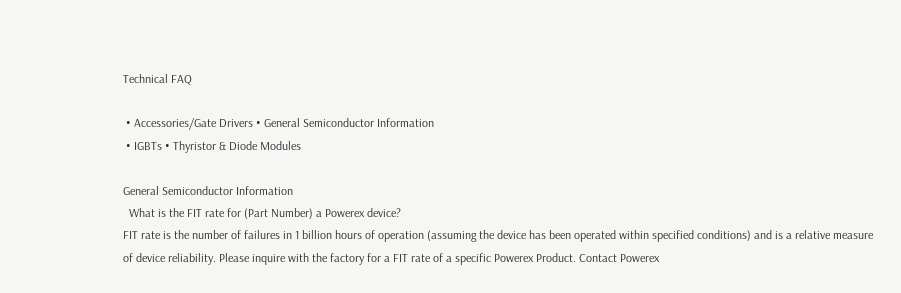Technical FAQ

 • Accessories/Gate Drivers • General Semiconductor Information
 • IGBTs • Thyristor & Diode Modules

General Semiconductor Information
  What is the FIT rate for (Part Number) a Powerex device?
FIT rate is the number of failures in 1 billion hours of operation (assuming the device has been operated within specified conditions) and is a relative measure of device reliability. Please inquire with the factory for a FIT rate of a specific Powerex Product. Contact Powerex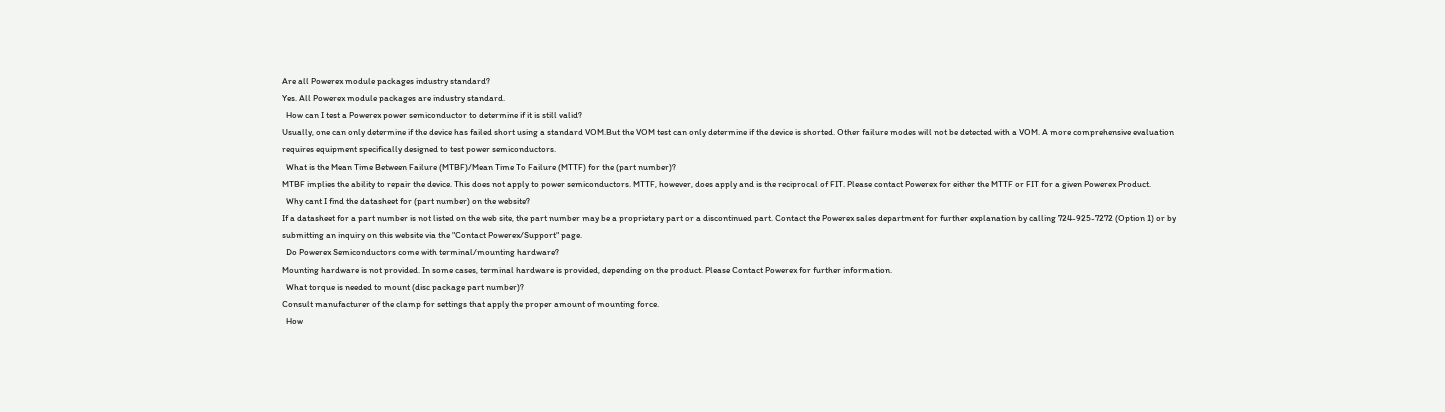Are all Powerex module packages industry standard?
Yes. All Powerex module packages are industry standard.
  How can I test a Powerex power semiconductor to determine if it is still valid?
Usually, one can only determine if the device has failed short using a standard VOM.But the VOM test can only determine if the device is shorted. Other failure modes will not be detected with a VOM. A more comprehensive evaluation requires equipment specifically designed to test power semiconductors.
  What is the Mean Time Between Failure (MTBF)/Mean Time To Failure (MTTF) for the (part number)?
MTBF implies the ability to repair the device. This does not apply to power semiconductors. MTTF, however, does apply and is the reciprocal of FIT. Please contact Powerex for either the MTTF or FIT for a given Powerex Product.
  Why cant I find the datasheet for (part number) on the website?
If a datasheet for a part number is not listed on the web site, the part number may be a proprietary part or a discontinued part. Contact the Powerex sales department for further explanation by calling 724-925-7272 (Option 1) or by submitting an inquiry on this website via the "Contact Powerex/Support" page.
  Do Powerex Semiconductors come with terminal/mounting hardware?
Mounting hardware is not provided. In some cases, terminal hardware is provided, depending on the product. Please Contact Powerex for further information.
  What torque is needed to mount (disc package part number)?
Consult manufacturer of the clamp for settings that apply the proper amount of mounting force.
  How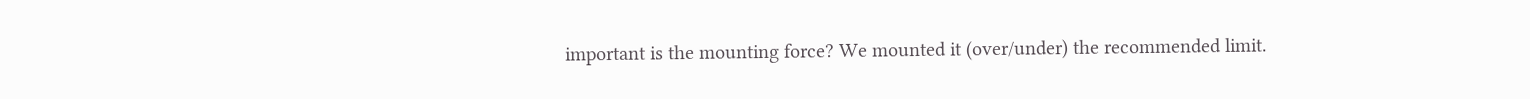important is the mounting force? We mounted it (over/under) the recommended limit.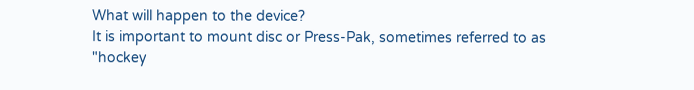What will happen to the device?
It is important to mount disc or Press-Pak, sometimes referred to as "hockey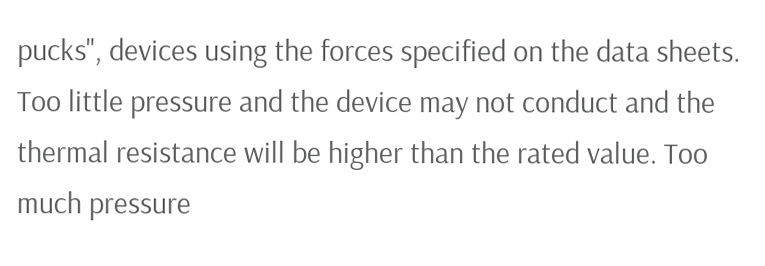pucks", devices using the forces specified on the data sheets. Too little pressure and the device may not conduct and the thermal resistance will be higher than the rated value. Too much pressure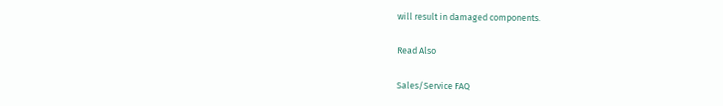will result in damaged components.

Read Also

Sales/Service FAQ